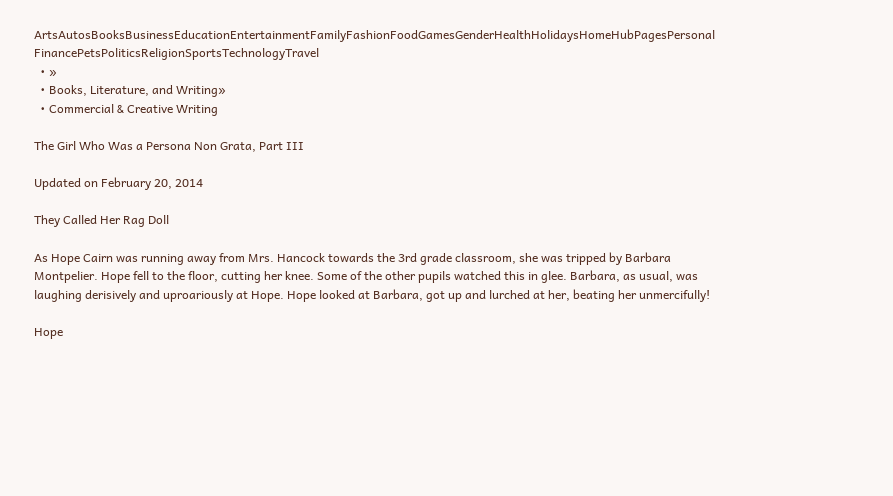ArtsAutosBooksBusinessEducationEntertainmentFamilyFashionFoodGamesGenderHealthHolidaysHomeHubPagesPersonal FinancePetsPoliticsReligionSportsTechnologyTravel
  • »
  • Books, Literature, and Writing»
  • Commercial & Creative Writing

The Girl Who Was a Persona Non Grata, Part III

Updated on February 20, 2014

They Called Her Rag Doll

As Hope Cairn was running away from Mrs. Hancock towards the 3rd grade classroom, she was tripped by Barbara Montpelier. Hope fell to the floor, cutting her knee. Some of the other pupils watched this in glee. Barbara, as usual, was laughing derisively and uproariously at Hope. Hope looked at Barbara, got up and lurched at her, beating her unmercifully!

Hope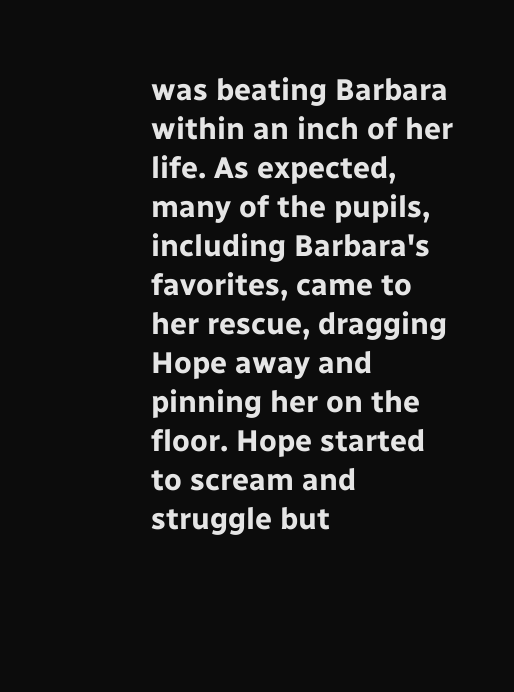was beating Barbara within an inch of her life. As expected, many of the pupils, including Barbara's favorites, came to her rescue, dragging Hope away and pinning her on the floor. Hope started to scream and struggle but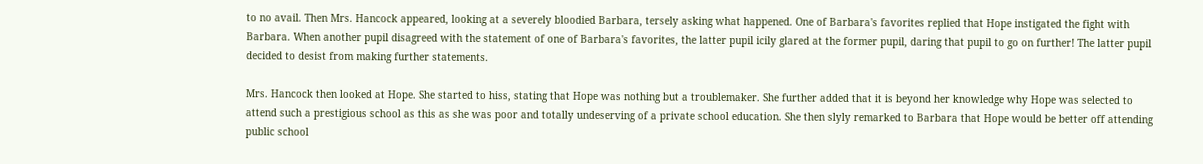to no avail. Then Mrs. Hancock appeared, looking at a severely bloodied Barbara, tersely asking what happened. One of Barbara's favorites replied that Hope instigated the fight with Barbara. When another pupil disagreed with the statement of one of Barbara's favorites, the latter pupil icily glared at the former pupil, daring that pupil to go on further! The latter pupil decided to desist from making further statements.

Mrs. Hancock then looked at Hope. She started to hiss, stating that Hope was nothing but a troublemaker. She further added that it is beyond her knowledge why Hope was selected to attend such a prestigious school as this as she was poor and totally undeserving of a private school education. She then slyly remarked to Barbara that Hope would be better off attending public school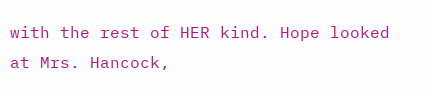with the rest of HER kind. Hope looked at Mrs. Hancock,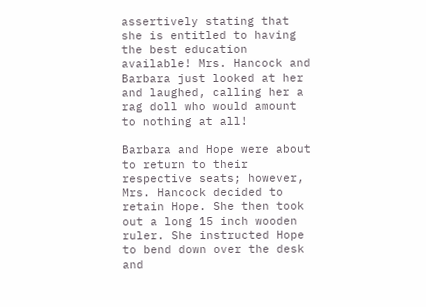assertively stating that she is entitled to having the best education available! Mrs. Hancock and Barbara just looked at her and laughed, calling her a rag doll who would amount to nothing at all!

Barbara and Hope were about to return to their respective seats; however, Mrs. Hancock decided to retain Hope. She then took out a long 15 inch wooden ruler. She instructed Hope to bend down over the desk and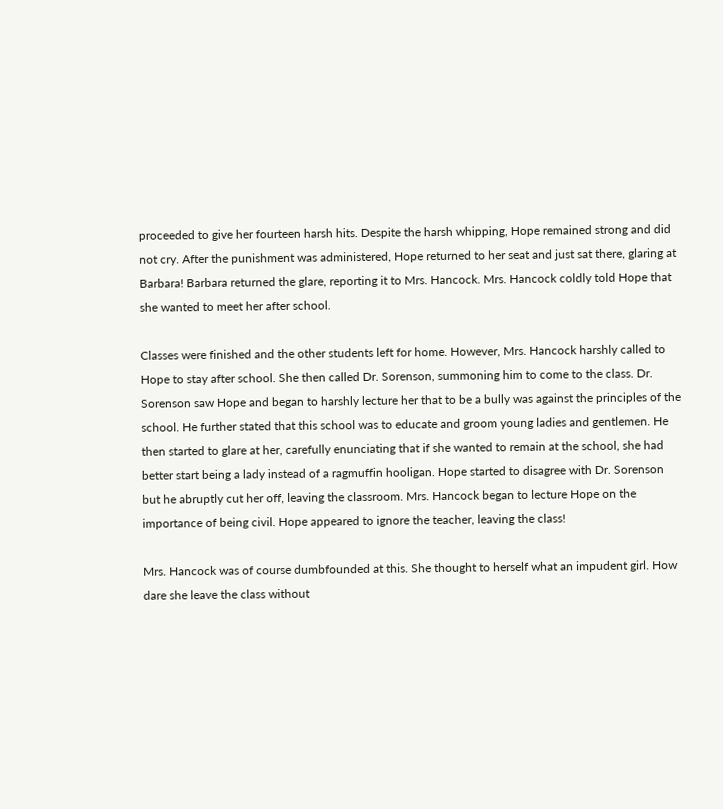proceeded to give her fourteen harsh hits. Despite the harsh whipping, Hope remained strong and did not cry. After the punishment was administered, Hope returned to her seat and just sat there, glaring at Barbara! Barbara returned the glare, reporting it to Mrs. Hancock. Mrs. Hancock coldly told Hope that she wanted to meet her after school.

Classes were finished and the other students left for home. However, Mrs. Hancock harshly called to Hope to stay after school. She then called Dr. Sorenson, summoning him to come to the class. Dr. Sorenson saw Hope and began to harshly lecture her that to be a bully was against the principles of the school. He further stated that this school was to educate and groom young ladies and gentlemen. He then started to glare at her, carefully enunciating that if she wanted to remain at the school, she had better start being a lady instead of a ragmuffin hooligan. Hope started to disagree with Dr. Sorenson but he abruptly cut her off, leaving the classroom. Mrs. Hancock began to lecture Hope on the importance of being civil. Hope appeared to ignore the teacher, leaving the class!

Mrs. Hancock was of course dumbfounded at this. She thought to herself what an impudent girl. How dare she leave the class without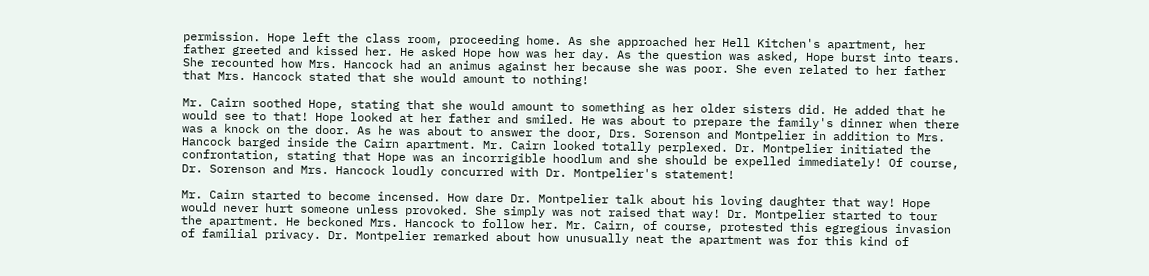permission. Hope left the class room, proceeding home. As she approached her Hell Kitchen's apartment, her father greeted and kissed her. He asked Hope how was her day. As the question was asked, Hope burst into tears. She recounted how Mrs. Hancock had an animus against her because she was poor. She even related to her father that Mrs. Hancock stated that she would amount to nothing!

Mr. Cairn soothed Hope, stating that she would amount to something as her older sisters did. He added that he would see to that! Hope looked at her father and smiled. He was about to prepare the family's dinner when there was a knock on the door. As he was about to answer the door, Drs. Sorenson and Montpelier in addition to Mrs. Hancock barged inside the Cairn apartment. Mr. Cairn looked totally perplexed. Dr. Montpelier initiated the confrontation, stating that Hope was an incorrigible hoodlum and she should be expelled immediately! Of course, Dr. Sorenson and Mrs. Hancock loudly concurred with Dr. Montpelier's statement!

Mr. Cairn started to become incensed. How dare Dr. Montpelier talk about his loving daughter that way! Hope would never hurt someone unless provoked. She simply was not raised that way! Dr. Montpelier started to tour the apartment. He beckoned Mrs. Hancock to follow her. Mr. Cairn, of course, protested this egregious invasion of familial privacy. Dr. Montpelier remarked about how unusually neat the apartment was for this kind of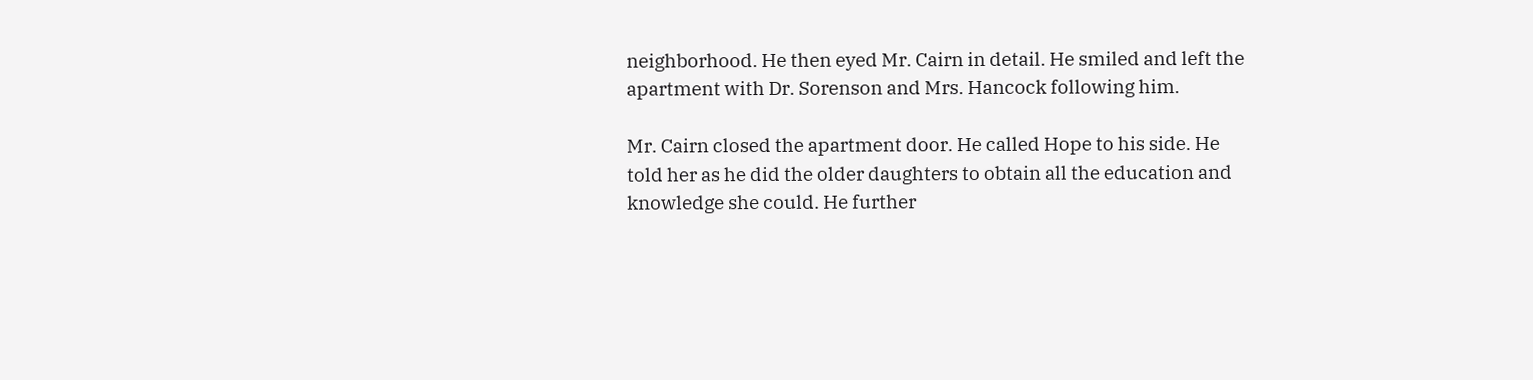neighborhood. He then eyed Mr. Cairn in detail. He smiled and left the apartment with Dr. Sorenson and Mrs. Hancock following him.

Mr. Cairn closed the apartment door. He called Hope to his side. He told her as he did the older daughters to obtain all the education and knowledge she could. He further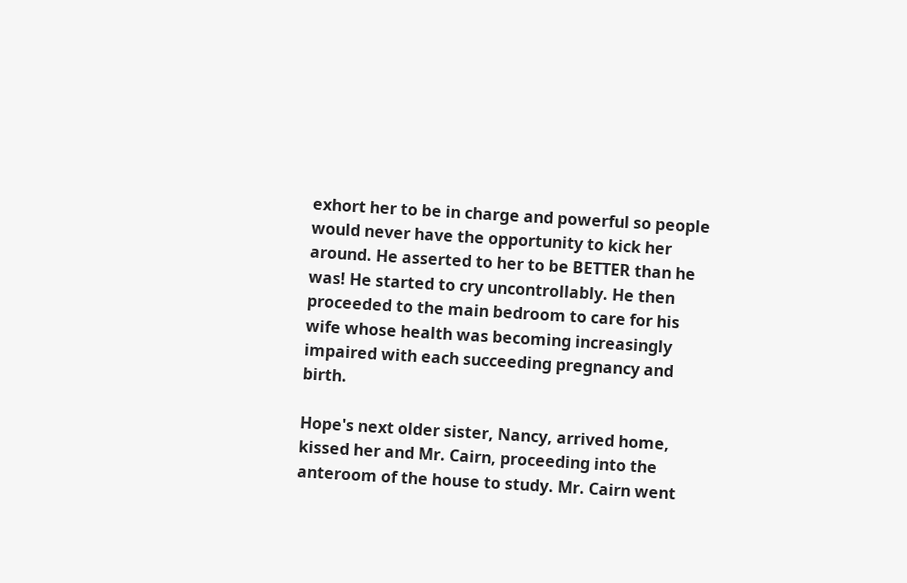exhort her to be in charge and powerful so people would never have the opportunity to kick her around. He asserted to her to be BETTER than he was! He started to cry uncontrollably. He then proceeded to the main bedroom to care for his wife whose health was becoming increasingly impaired with each succeeding pregnancy and birth.

Hope's next older sister, Nancy, arrived home, kissed her and Mr. Cairn, proceeding into the anteroom of the house to study. Mr. Cairn went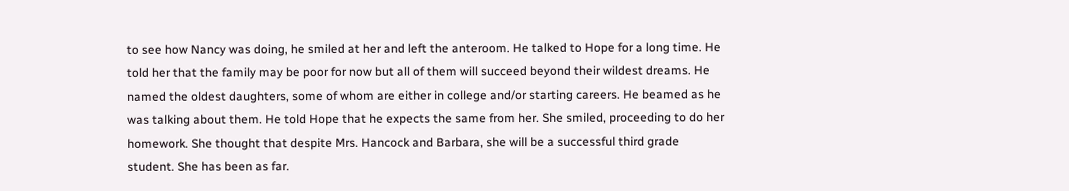to see how Nancy was doing, he smiled at her and left the anteroom. He talked to Hope for a long time. He told her that the family may be poor for now but all of them will succeed beyond their wildest dreams. He named the oldest daughters, some of whom are either in college and/or starting careers. He beamed as he was talking about them. He told Hope that he expects the same from her. She smiled, proceeding to do her homework. She thought that despite Mrs. Hancock and Barbara, she will be a successful third grade student. She has been as far.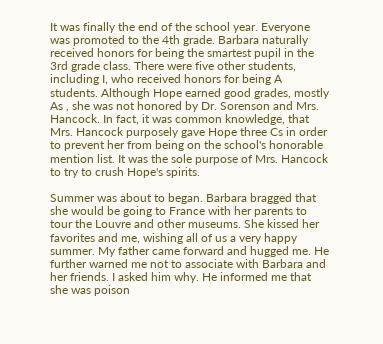It was finally the end of the school year. Everyone was promoted to the 4th grade. Barbara naturally received honors for being the smartest pupil in the 3rd grade class. There were five other students, including I, who received honors for being A students. Although Hope earned good grades, mostly As , she was not honored by Dr. Sorenson and Mrs. Hancock. In fact, it was common knowledge, that Mrs. Hancock purposely gave Hope three Cs in order to prevent her from being on the school's honorable mention list. It was the sole purpose of Mrs. Hancock to try to crush Hope's spirits.

Summer was about to began. Barbara bragged that she would be going to France with her parents to tour the Louvre and other museums. She kissed her favorites and me, wishing all of us a very happy summer. My father came forward and hugged me. He further warned me not to associate with Barbara and her friends. I asked him why. He informed me that she was poison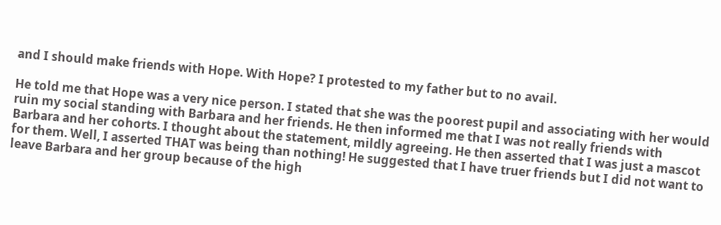and I should make friends with Hope. With Hope? I protested to my father but to no avail.

He told me that Hope was a very nice person. I stated that she was the poorest pupil and associating with her would ruin my social standing with Barbara and her friends. He then informed me that I was not really friends with Barbara and her cohorts. I thought about the statement, mildly agreeing. He then asserted that I was just a mascot for them. Well, I asserted THAT was being than nothing! He suggested that I have truer friends but I did not want to leave Barbara and her group because of the high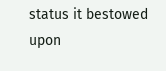status it bestowed upon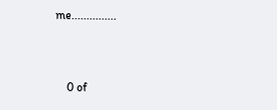me...............


    0 of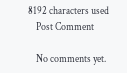8192 characters used
    Post Comment

    No comments yet.